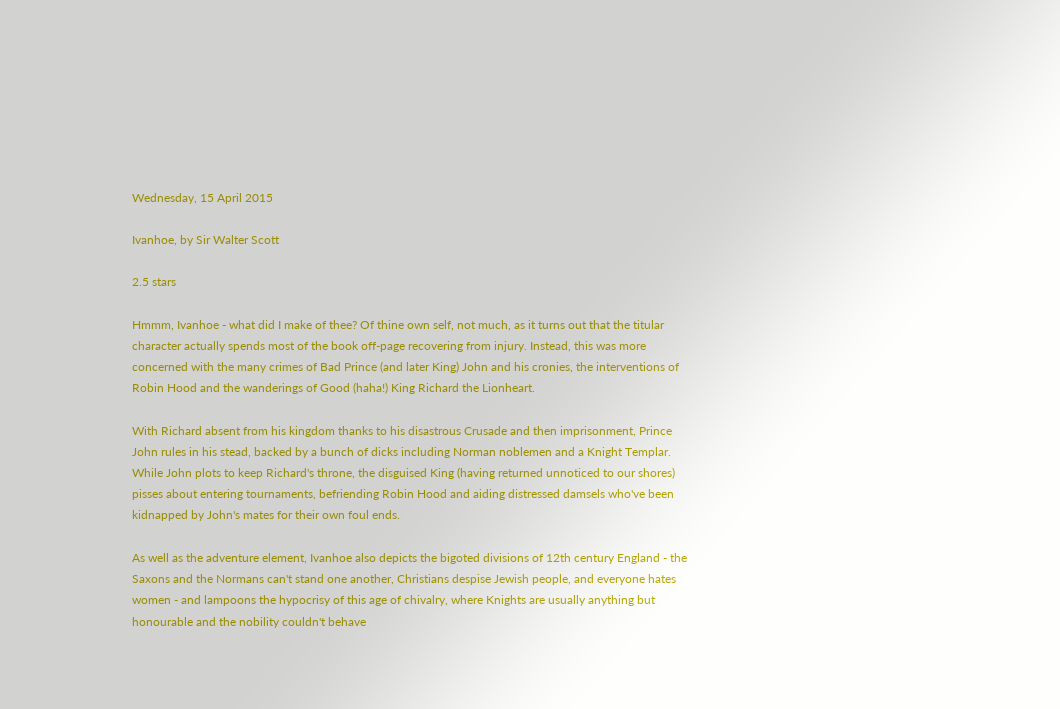Wednesday, 15 April 2015

Ivanhoe, by Sir Walter Scott

2.5 stars

Hmmm, Ivanhoe - what did I make of thee? Of thine own self, not much, as it turns out that the titular character actually spends most of the book off-page recovering from injury. Instead, this was more concerned with the many crimes of Bad Prince (and later King) John and his cronies, the interventions of Robin Hood and the wanderings of Good (haha!) King Richard the Lionheart.

With Richard absent from his kingdom thanks to his disastrous Crusade and then imprisonment, Prince John rules in his stead, backed by a bunch of dicks including Norman noblemen and a Knight Templar. While John plots to keep Richard's throne, the disguised King (having returned unnoticed to our shores) pisses about entering tournaments, befriending Robin Hood and aiding distressed damsels who've been kidnapped by John's mates for their own foul ends.

As well as the adventure element, Ivanhoe also depicts the bigoted divisions of 12th century England - the Saxons and the Normans can't stand one another, Christians despise Jewish people, and everyone hates women - and lampoons the hypocrisy of this age of chivalry, where Knights are usually anything but honourable and the nobility couldn't behave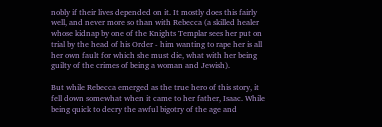nobly if their lives depended on it. It mostly does this fairly well, and never more so than with Rebecca (a skilled healer whose kidnap by one of the Knights Templar sees her put on trial by the head of his Order - him wanting to rape her is all her own fault for which she must die, what with her being guilty of the crimes of being a woman and Jewish).

But while Rebecca emerged as the true hero of this story, it fell down somewhat when it came to her father, Isaac. While being quick to decry the awful bigotry of the age and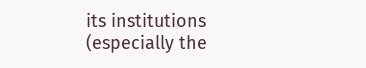its institutions (especially the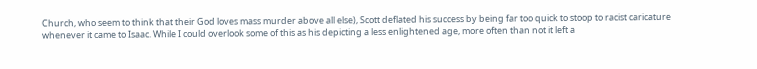Church, who seem to think that their God loves mass murder above all else), Scott deflated his success by being far too quick to stoop to racist caricature whenever it came to Isaac. While I could overlook some of this as his depicting a less enlightened age, more often than not it left a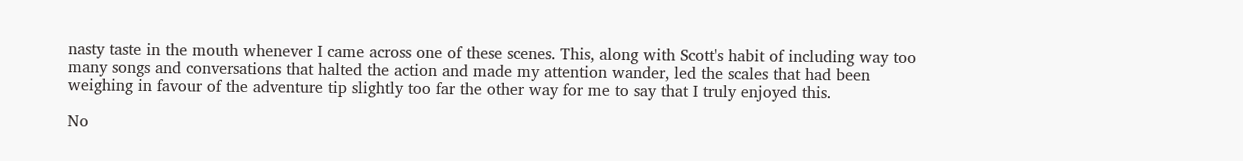nasty taste in the mouth whenever I came across one of these scenes. This, along with Scott's habit of including way too many songs and conversations that halted the action and made my attention wander, led the scales that had been weighing in favour of the adventure tip slightly too far the other way for me to say that I truly enjoyed this.

No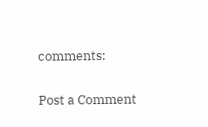comments:

Post a Comment